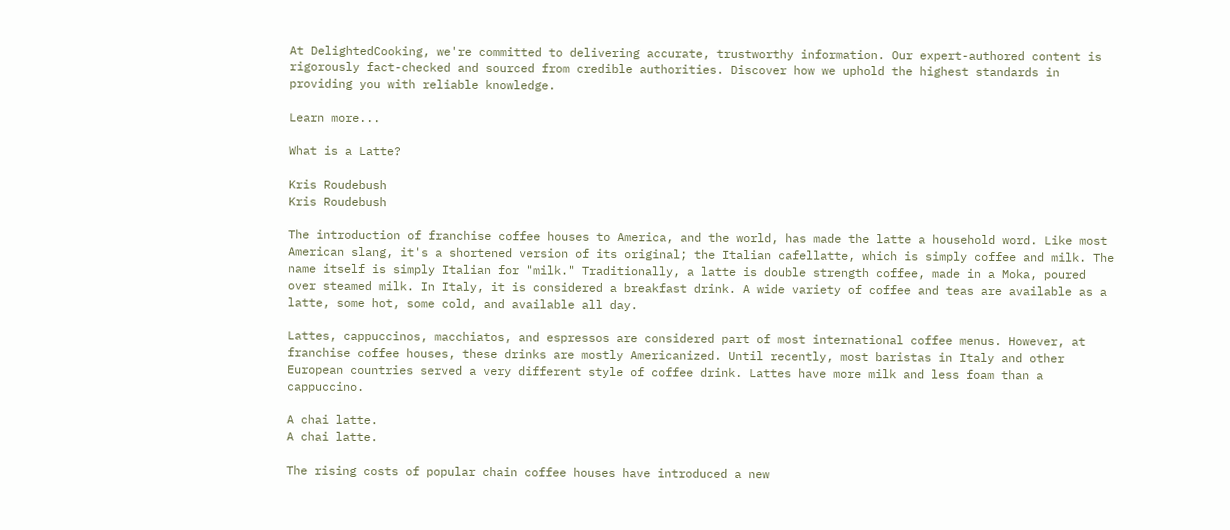At DelightedCooking, we're committed to delivering accurate, trustworthy information. Our expert-authored content is rigorously fact-checked and sourced from credible authorities. Discover how we uphold the highest standards in providing you with reliable knowledge.

Learn more...

What is a Latte?

Kris Roudebush
Kris Roudebush

The introduction of franchise coffee houses to America, and the world, has made the latte a household word. Like most American slang, it's a shortened version of its original; the Italian cafellatte, which is simply coffee and milk. The name itself is simply Italian for "milk." Traditionally, a latte is double strength coffee, made in a Moka, poured over steamed milk. In Italy, it is considered a breakfast drink. A wide variety of coffee and teas are available as a latte, some hot, some cold, and available all day.

Lattes, cappuccinos, macchiatos, and espressos are considered part of most international coffee menus. However, at franchise coffee houses, these drinks are mostly Americanized. Until recently, most baristas in Italy and other European countries served a very different style of coffee drink. Lattes have more milk and less foam than a cappuccino.

A chai latte.
A chai latte.

The rising costs of popular chain coffee houses have introduced a new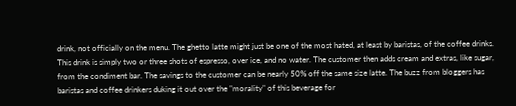drink, not officially on the menu. The ghetto latte might just be one of the most hated, at least by baristas, of the coffee drinks. This drink is simply two or three shots of espresso, over ice, and no water. The customer then adds cream and extras, like sugar, from the condiment bar. The savings to the customer can be nearly 50% off the same size latte. The buzz from bloggers has baristas and coffee drinkers duking it out over the "morality" of this beverage for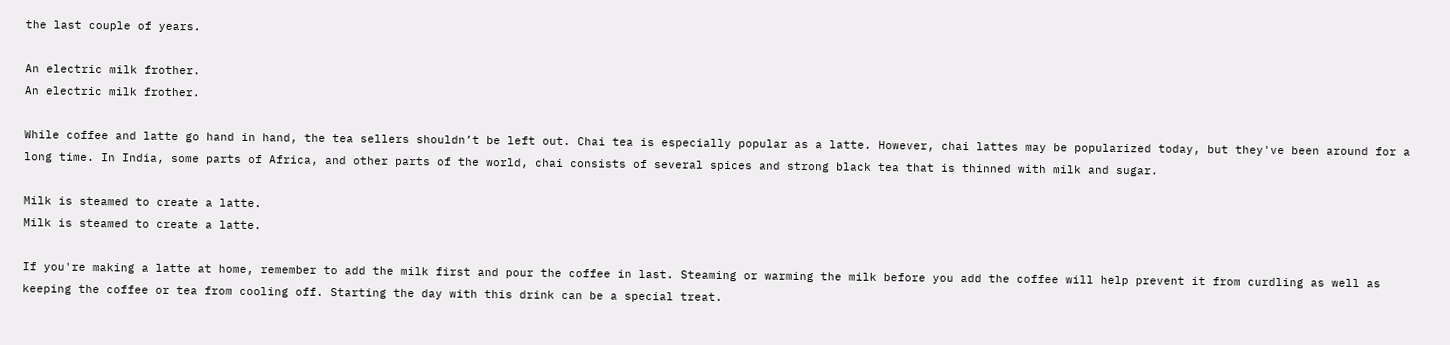the last couple of years.

An electric milk frother.
An electric milk frother.

While coffee and latte go hand in hand, the tea sellers shouldn’t be left out. Chai tea is especially popular as a latte. However, chai lattes may be popularized today, but they've been around for a long time. In India, some parts of Africa, and other parts of the world, chai consists of several spices and strong black tea that is thinned with milk and sugar.

Milk is steamed to create a latte.
Milk is steamed to create a latte.

If you're making a latte at home, remember to add the milk first and pour the coffee in last. Steaming or warming the milk before you add the coffee will help prevent it from curdling as well as keeping the coffee or tea from cooling off. Starting the day with this drink can be a special treat.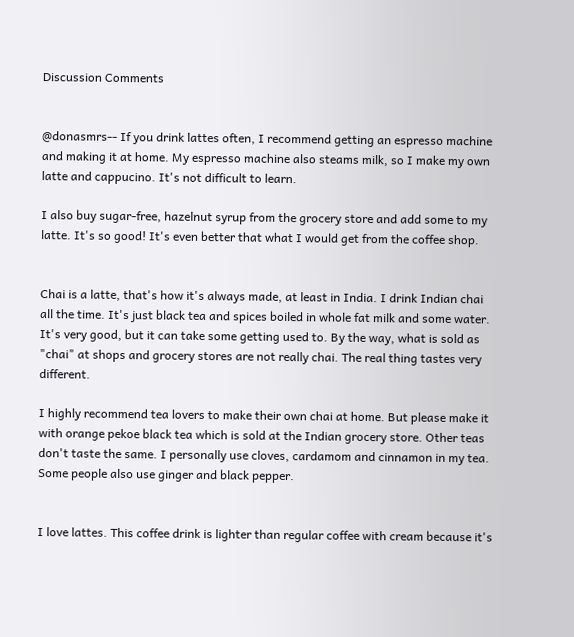Discussion Comments


@donasmrs-- If you drink lattes often, I recommend getting an espresso machine and making it at home. My espresso machine also steams milk, so I make my own latte and cappucino. It's not difficult to learn.

I also buy sugar-free, hazelnut syrup from the grocery store and add some to my latte. It's so good! It's even better that what I would get from the coffee shop.


Chai is a latte, that's how it's always made, at least in India. I drink Indian chai all the time. It's just black tea and spices boiled in whole fat milk and some water. It's very good, but it can take some getting used to. By the way, what is sold as "chai" at shops and grocery stores are not really chai. The real thing tastes very different.

I highly recommend tea lovers to make their own chai at home. But please make it with orange pekoe black tea which is sold at the Indian grocery store. Other teas don't taste the same. I personally use cloves, cardamom and cinnamon in my tea. Some people also use ginger and black pepper.


I love lattes. This coffee drink is lighter than regular coffee with cream because it's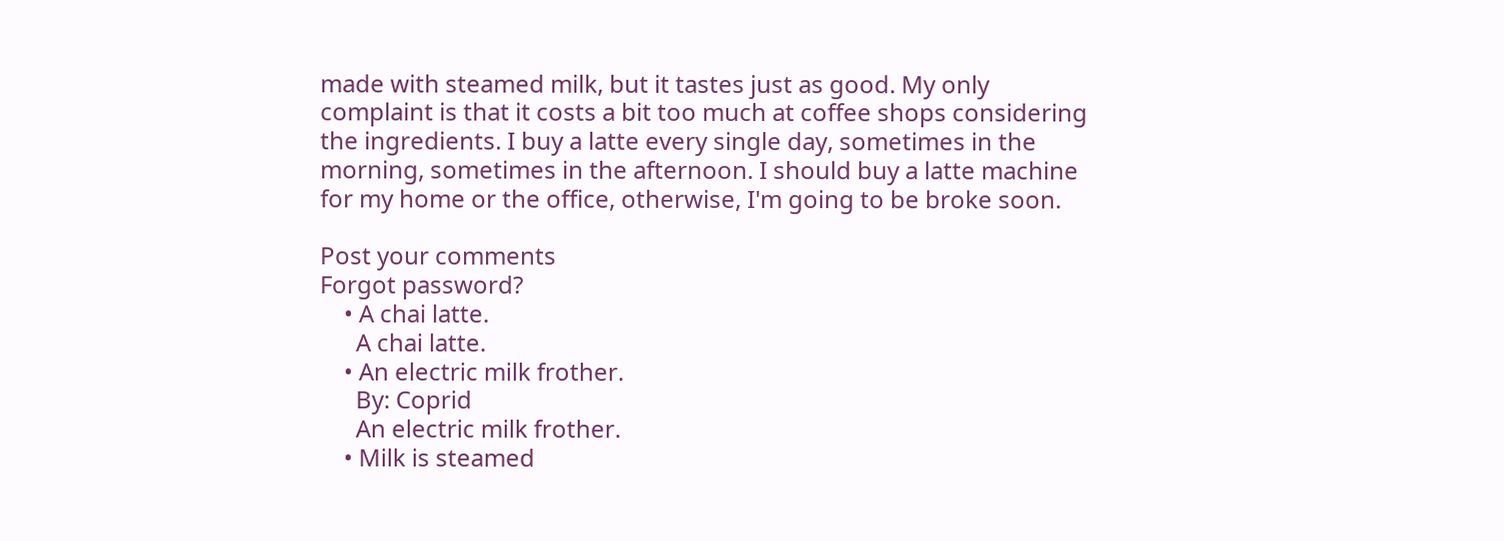made with steamed milk, but it tastes just as good. My only complaint is that it costs a bit too much at coffee shops considering the ingredients. I buy a latte every single day, sometimes in the morning, sometimes in the afternoon. I should buy a latte machine for my home or the office, otherwise, I'm going to be broke soon.

Post your comments
Forgot password?
    • A chai latte.
      A chai latte.
    • An electric milk frother.
      By: Coprid
      An electric milk frother.
    • Milk is steamed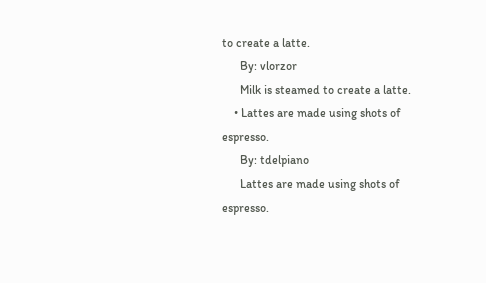to create a latte.
      By: vlorzor
      Milk is steamed to create a latte.
    • Lattes are made using shots of espresso.
      By: tdelpiano
      Lattes are made using shots of espresso.